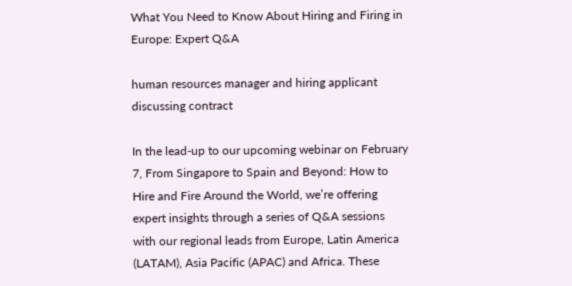What You Need to Know About Hiring and Firing in Europe: Expert Q&A

human resources manager and hiring applicant discussing contract

In the lead-up to our upcoming webinar on February 7, From Singapore to Spain and Beyond: How to Hire and Fire Around the World, we’re offering expert insights through a series of Q&A sessions with our regional leads from Europe, Latin America (LATAM), Asia Pacific (APAC) and Africa. These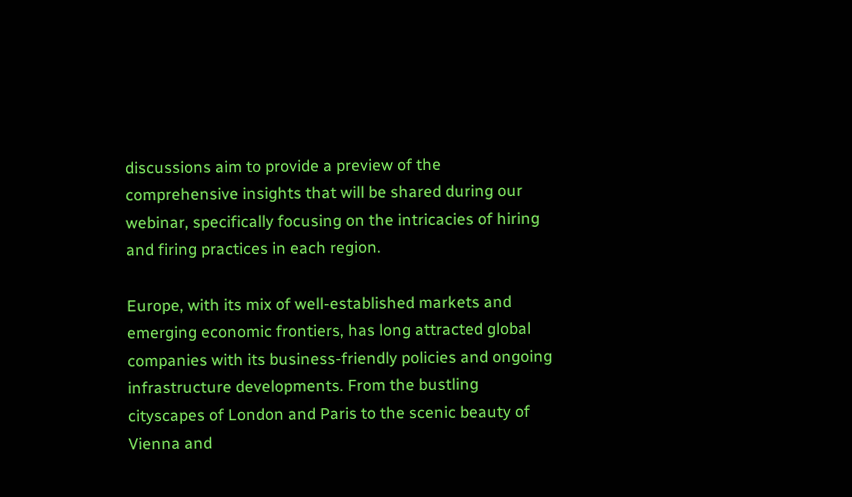discussions aim to provide a preview of the comprehensive insights that will be shared during our webinar, specifically focusing on the intricacies of hiring and firing practices in each region.

Europe, with its mix of well-established markets and emerging economic frontiers, has long attracted global companies with its business-friendly policies and ongoing infrastructure developments. From the bustling cityscapes of London and Paris to the scenic beauty of Vienna and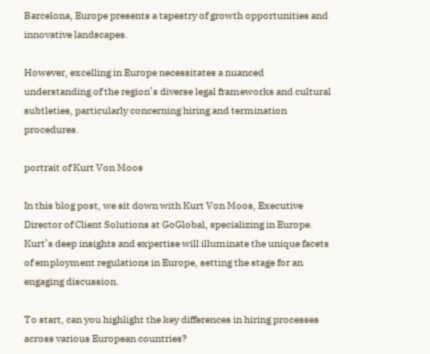Barcelona, Europe presents a tapestry of growth opportunities and innovative landscapes.

However, excelling in Europe necessitates a nuanced understanding of the region’s diverse legal frameworks and cultural subtleties, particularly concerning hiring and termination procedures.

portrait of Kurt Von Moos

In this blog post, we sit down with Kurt Von Moos, Executive Director of Client Solutions at GoGlobal, specializing in Europe. Kurt’s deep insights and expertise will illuminate the unique facets of employment regulations in Europe, setting the stage for an engaging discussion.

To start, can you highlight the key differences in hiring processes across various European countries?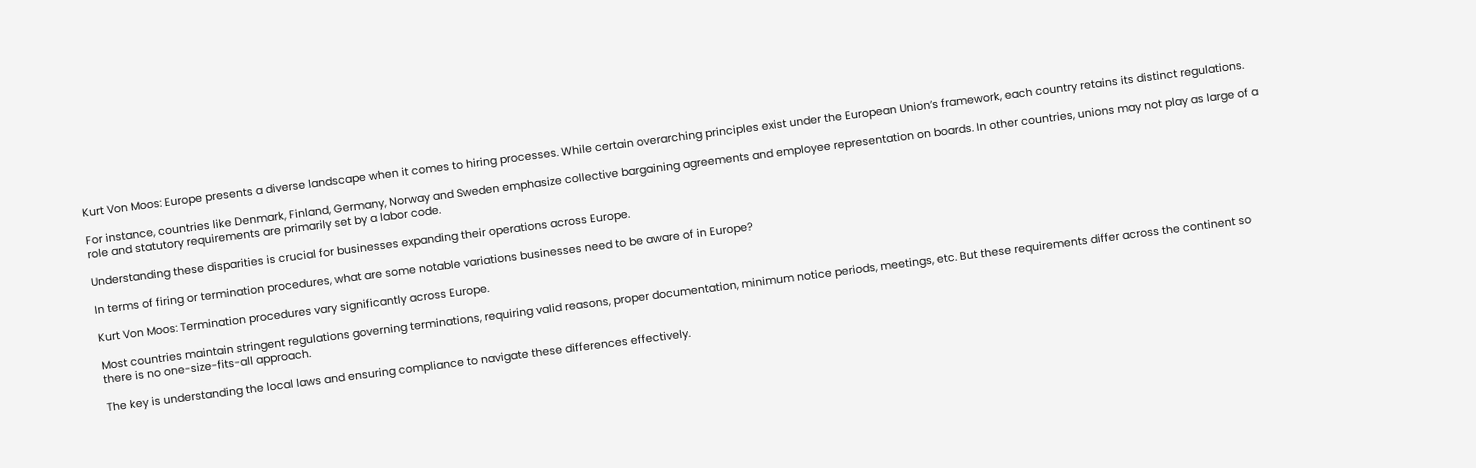Kurt Von Moos: Europe presents a diverse landscape when it comes to hiring processes. While certain overarching principles exist under the European Union’s framework, each country retains its distinct regulations.

For instance, countries like Denmark, Finland, Germany, Norway and Sweden emphasize collective bargaining agreements and employee representation on boards. In other countries, unions may not play as large of a role and statutory requirements are primarily set by a labor code.

Understanding these disparities is crucial for businesses expanding their operations across Europe.

In terms of firing or termination procedures, what are some notable variations businesses need to be aware of in Europe?

Kurt Von Moos: Termination procedures vary significantly across Europe.

Most countries maintain stringent regulations governing terminations, requiring valid reasons, proper documentation, minimum notice periods, meetings, etc. But these requirements differ across the continent so there is no one-size-fits-all approach.

The key is understanding the local laws and ensuring compliance to navigate these differences effectively.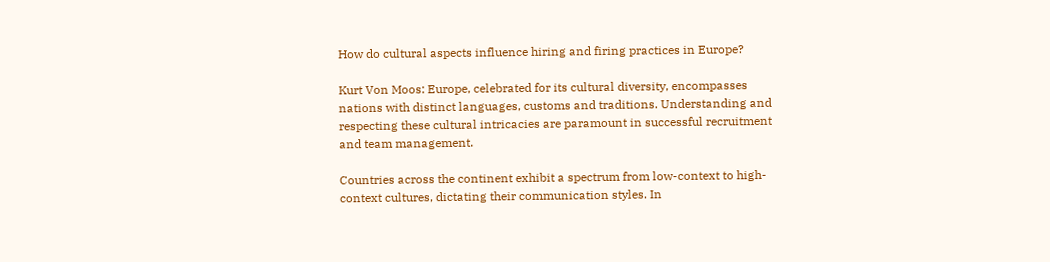How do cultural aspects influence hiring and firing practices in Europe?

Kurt Von Moos: Europe, celebrated for its cultural diversity, encompasses nations with distinct languages, customs and traditions. Understanding and respecting these cultural intricacies are paramount in successful recruitment and team management.

Countries across the continent exhibit a spectrum from low-context to high-context cultures, dictating their communication styles. In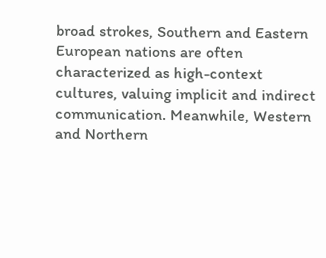broad strokes, Southern and Eastern European nations are often characterized as high-context cultures, valuing implicit and indirect communication. Meanwhile, Western and Northern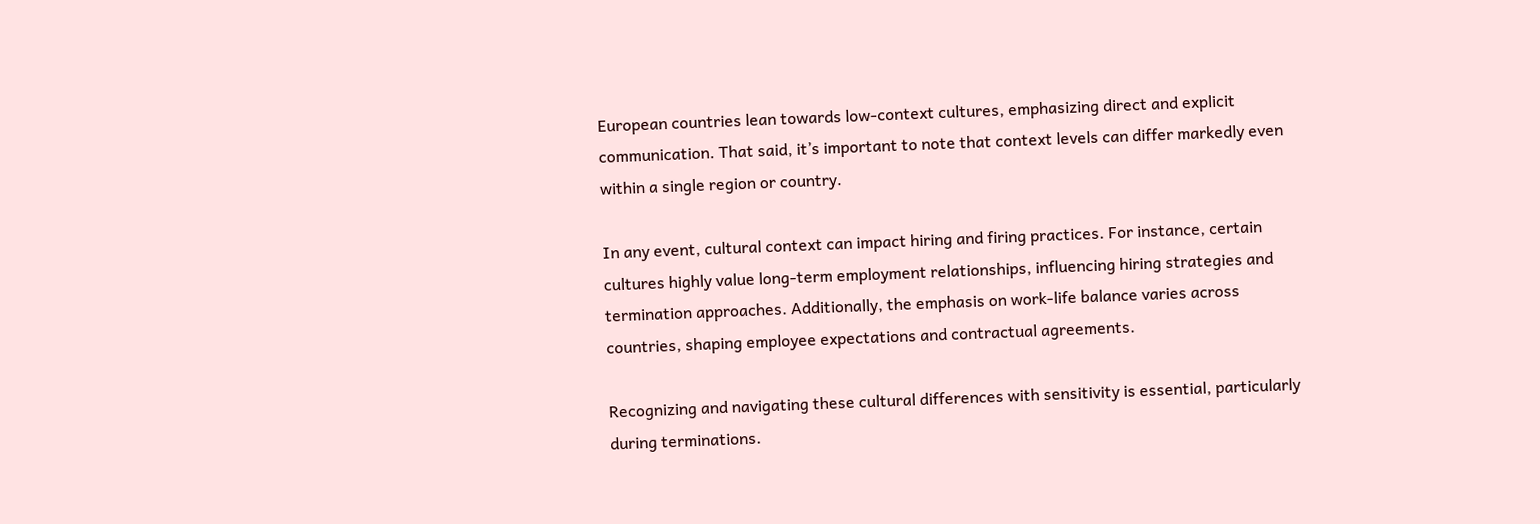European countries lean towards low-context cultures, emphasizing direct and explicit communication. That said, it’s important to note that context levels can differ markedly even within a single region or country.

In any event, cultural context can impact hiring and firing practices. For instance, certain cultures highly value long-term employment relationships, influencing hiring strategies and termination approaches. Additionally, the emphasis on work-life balance varies across countries, shaping employee expectations and contractual agreements.

Recognizing and navigating these cultural differences with sensitivity is essential, particularly during terminations.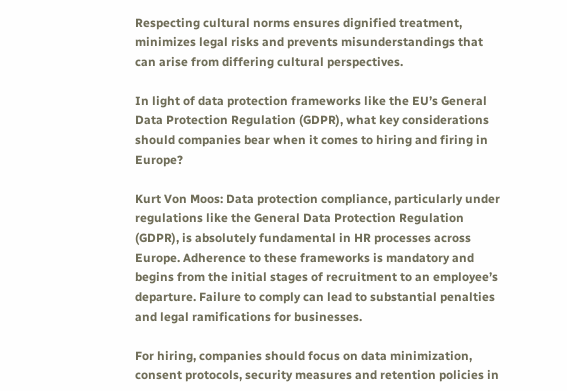Respecting cultural norms ensures dignified treatment, minimizes legal risks and prevents misunderstandings that can arise from differing cultural perspectives.

In light of data protection frameworks like the EU’s General Data Protection Regulation (GDPR), what key considerations should companies bear when it comes to hiring and firing in Europe?

Kurt Von Moos: Data protection compliance, particularly under regulations like the General Data Protection Regulation (GDPR), is absolutely fundamental in HR processes across Europe. Adherence to these frameworks is mandatory and begins from the initial stages of recruitment to an employee’s departure. Failure to comply can lead to substantial penalties and legal ramifications for businesses.

For hiring, companies should focus on data minimization, consent protocols, security measures and retention policies in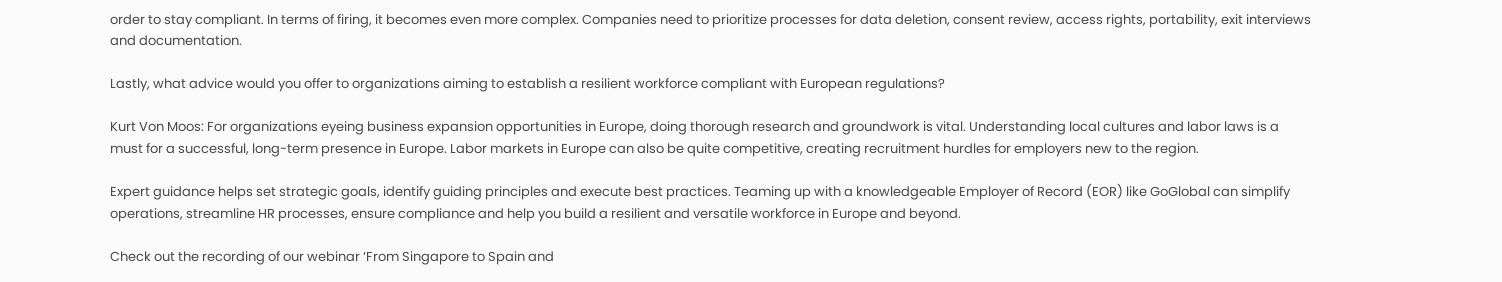order to stay compliant. In terms of firing, it becomes even more complex. Companies need to prioritize processes for data deletion, consent review, access rights, portability, exit interviews and documentation.

Lastly, what advice would you offer to organizations aiming to establish a resilient workforce compliant with European regulations?

Kurt Von Moos: For organizations eyeing business expansion opportunities in Europe, doing thorough research and groundwork is vital. Understanding local cultures and labor laws is a must for a successful, long-term presence in Europe. Labor markets in Europe can also be quite competitive, creating recruitment hurdles for employers new to the region.

Expert guidance helps set strategic goals, identify guiding principles and execute best practices. Teaming up with a knowledgeable Employer of Record (EOR) like GoGlobal can simplify operations, streamline HR processes, ensure compliance and help you build a resilient and versatile workforce in Europe and beyond.

Check out the recording of our webinar ‘From Singapore to Spain and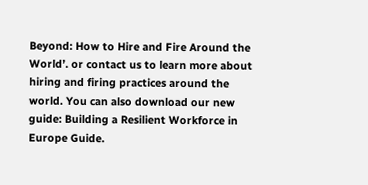Beyond: How to Hire and Fire Around the World’. or contact us to learn more about hiring and firing practices around the world. You can also download our new guide: Building a Resilient Workforce in Europe Guide.